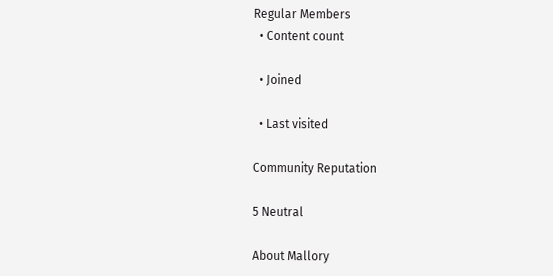Regular Members
  • Content count

  • Joined

  • Last visited

Community Reputation

5 Neutral

About Mallory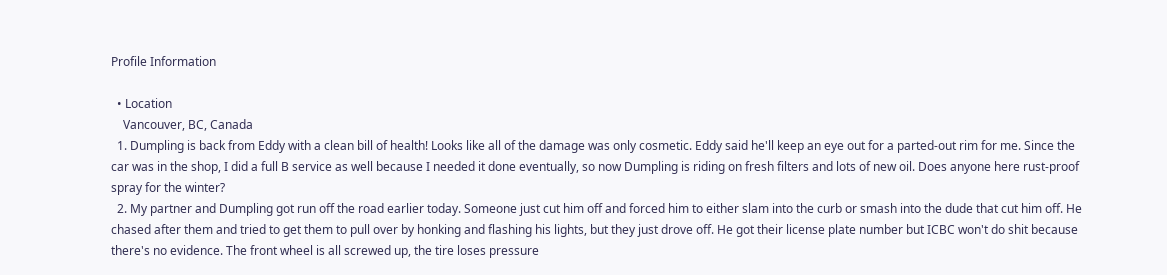Profile Information

  • Location
    Vancouver, BC, Canada
  1. Dumpling is back from Eddy with a clean bill of health! Looks like all of the damage was only cosmetic. Eddy said he'll keep an eye out for a parted-out rim for me. Since the car was in the shop, I did a full B service as well because I needed it done eventually, so now Dumpling is riding on fresh filters and lots of new oil. Does anyone here rust-proof spray for the winter?
  2. My partner and Dumpling got run off the road earlier today. Someone just cut him off and forced him to either slam into the curb or smash into the dude that cut him off. He chased after them and tried to get them to pull over by honking and flashing his lights, but they just drove off. He got their license plate number but ICBC won't do shit because there's no evidence. The front wheel is all screwed up, the tire loses pressure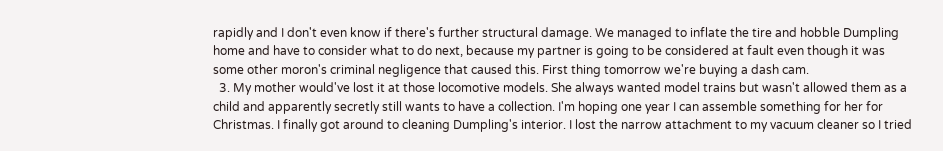rapidly and I don't even know if there's further structural damage. We managed to inflate the tire and hobble Dumpling home and have to consider what to do next, because my partner is going to be considered at fault even though it was some other moron's criminal negligence that caused this. First thing tomorrow we're buying a dash cam.
  3. My mother would've lost it at those locomotive models. She always wanted model trains but wasn't allowed them as a child and apparently secretly still wants to have a collection. I'm hoping one year I can assemble something for her for Christmas. I finally got around to cleaning Dumpling's interior. I lost the narrow attachment to my vacuum cleaner so I tried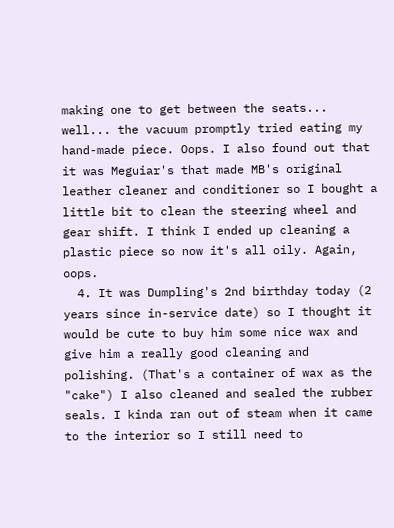making one to get between the seats... well... the vacuum promptly tried eating my hand-made piece. Oops. I also found out that it was Meguiar's that made MB's original leather cleaner and conditioner so I bought a little bit to clean the steering wheel and gear shift. I think I ended up cleaning a plastic piece so now it's all oily. Again, oops.
  4. It was Dumpling's 2nd birthday today (2 years since in-service date) so I thought it would be cute to buy him some nice wax and give him a really good cleaning and polishing. (That's a container of wax as the "cake") I also cleaned and sealed the rubber seals. I kinda ran out of steam when it came to the interior so I still need to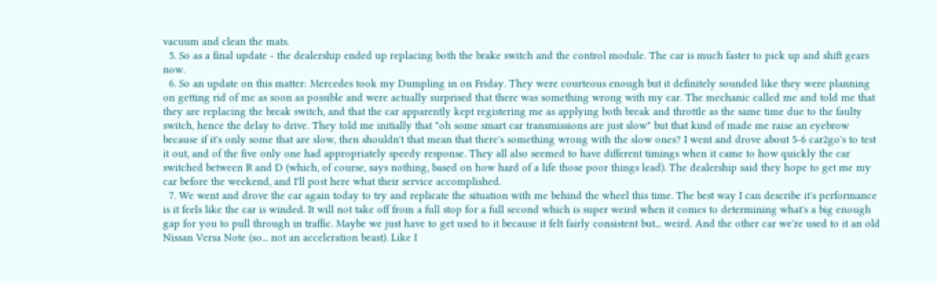vacuum and clean the mats.
  5. So as a final update - the dealership ended up replacing both the brake switch and the control module. The car is much faster to pick up and shift gears now.
  6. So an update on this matter: Mercedes took my Dumpling in on Friday. They were courteous enough but it definitely sounded like they were planning on getting rid of me as soon as possible and were actually surprised that there was something wrong with my car. The mechanic called me and told me that they are replacing the break switch, and that the car apparently kept registering me as applying both break and throttle as the same time due to the faulty switch, hence the delay to drive. They told me initially that "oh some smart car transmissions are just slow" but that kind of made me raise an eyebrow because if it's only some that are slow, then shouldn't that mean that there's something wrong with the slow ones? I went and drove about 5-6 car2go's to test it out, and of the five only one had appropriately speedy response. They all also seemed to have different timings when it came to how quickly the car switched between R and D (which, of course, says nothing, based on how hard of a life those poor things lead). The dealership said they hope to get me my car before the weekend, and I'll post here what their service accomplished.
  7. We went and drove the car again today to try and replicate the situation with me behind the wheel this time. The best way I can describe it's performance is it feels like the car is winded. It will not take off from a full stop for a full second which is super weird when it comes to determining what's a big enough gap for you to pull through in traffic. Maybe we just have to get used to it because it felt fairly consistent but... weird. And the other car we're used to it an old Nissan Versa Note (so... not an acceleration beast). Like I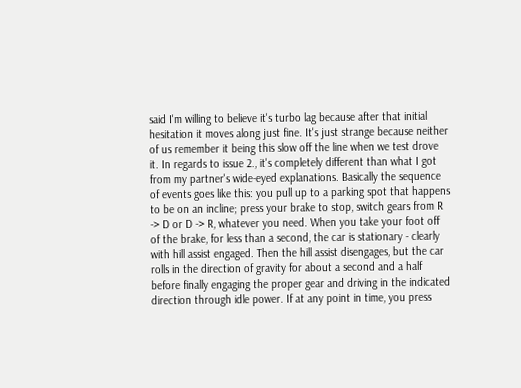said I'm willing to believe it's turbo lag because after that initial hesitation it moves along just fine. It's just strange because neither of us remember it being this slow off the line when we test drove it. In regards to issue 2., it's completely different than what I got from my partner's wide-eyed explanations. Basically the sequence of events goes like this: you pull up to a parking spot that happens to be on an incline; press your brake to stop, switch gears from R -> D or D -> R, whatever you need. When you take your foot off of the brake, for less than a second, the car is stationary - clearly with hill assist engaged. Then the hill assist disengages, but the car rolls in the direction of gravity for about a second and a half before finally engaging the proper gear and driving in the indicated direction through idle power. If at any point in time, you press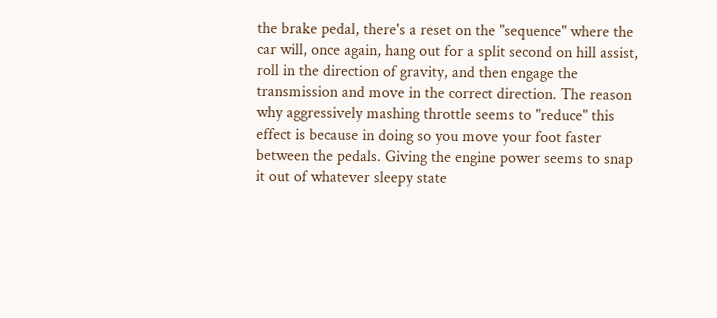the brake pedal, there's a reset on the "sequence" where the car will, once again, hang out for a split second on hill assist, roll in the direction of gravity, and then engage the transmission and move in the correct direction. The reason why aggressively mashing throttle seems to "reduce" this effect is because in doing so you move your foot faster between the pedals. Giving the engine power seems to snap it out of whatever sleepy state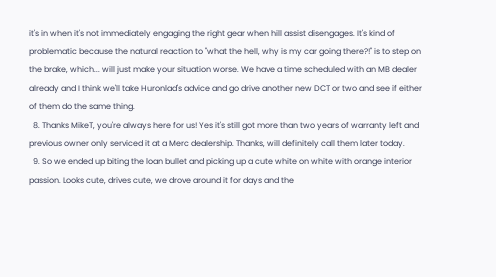it's in when it's not immediately engaging the right gear when hill assist disengages. It's kind of problematic because the natural reaction to "what the hell, why is my car going there?!" is to step on the brake, which... will just make your situation worse. We have a time scheduled with an MB dealer already and I think we'll take Huronlad's advice and go drive another new DCT or two and see if either of them do the same thing.
  8. Thanks MikeT, you're always here for us! Yes it's still got more than two years of warranty left and previous owner only serviced it at a Merc dealership. Thanks, will definitely call them later today.
  9. So we ended up biting the loan bullet and picking up a cute white on white with orange interior passion. Looks cute, drives cute, we drove around it for days and the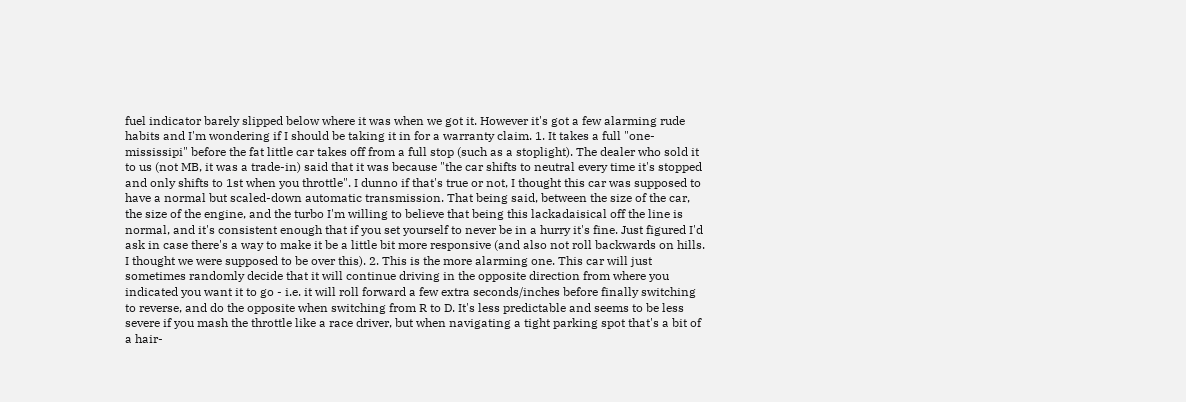fuel indicator barely slipped below where it was when we got it. However it's got a few alarming rude habits and I'm wondering if I should be taking it in for a warranty claim. 1. It takes a full "one-mississipi" before the fat little car takes off from a full stop (such as a stoplight). The dealer who sold it to us (not MB, it was a trade-in) said that it was because "the car shifts to neutral every time it's stopped and only shifts to 1st when you throttle". I dunno if that's true or not, I thought this car was supposed to have a normal but scaled-down automatic transmission. That being said, between the size of the car, the size of the engine, and the turbo I'm willing to believe that being this lackadaisical off the line is normal, and it's consistent enough that if you set yourself to never be in a hurry it's fine. Just figured I'd ask in case there's a way to make it be a little bit more responsive (and also not roll backwards on hills. I thought we were supposed to be over this). 2. This is the more alarming one. This car will just sometimes randomly decide that it will continue driving in the opposite direction from where you indicated you want it to go - i.e. it will roll forward a few extra seconds/inches before finally switching to reverse, and do the opposite when switching from R to D. It's less predictable and seems to be less severe if you mash the throttle like a race driver, but when navigating a tight parking spot that's a bit of a hair-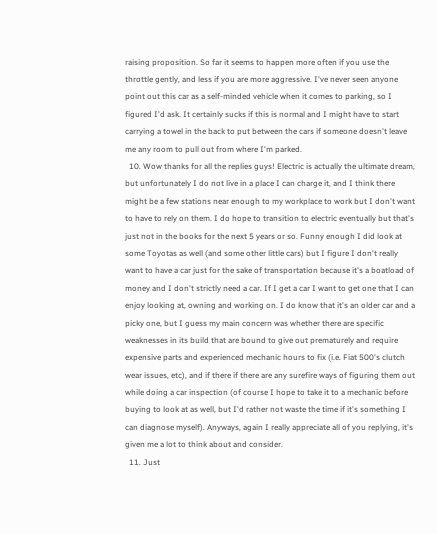raising proposition. So far it seems to happen more often if you use the throttle gently, and less if you are more aggressive. I've never seen anyone point out this car as a self-minded vehicle when it comes to parking, so I figured I'd ask. It certainly sucks if this is normal and I might have to start carrying a towel in the back to put between the cars if someone doesn't leave me any room to pull out from where I'm parked.
  10. Wow thanks for all the replies guys! Electric is actually the ultimate dream, but unfortunately I do not live in a place I can charge it, and I think there might be a few stations near enough to my workplace to work but I don't want to have to rely on them. I do hope to transition to electric eventually but that's just not in the books for the next 5 years or so. Funny enough I did look at some Toyotas as well (and some other little cars) but I figure I don't really want to have a car just for the sake of transportation because it's a boatload of money and I don't strictly need a car. If I get a car I want to get one that I can enjoy looking at, owning and working on. I do know that it's an older car and a picky one, but I guess my main concern was whether there are specific weaknesses in its build that are bound to give out prematurely and require expensive parts and experienced mechanic hours to fix (i.e. Fiat 500's clutch wear issues, etc), and if there if there are any surefire ways of figuring them out while doing a car inspection (of course I hope to take it to a mechanic before buying to look at as well, but I'd rather not waste the time if it's something I can diagnose myself). Anyways, again I really appreciate all of you replying, it's given me a lot to think about and consider.
  11. Just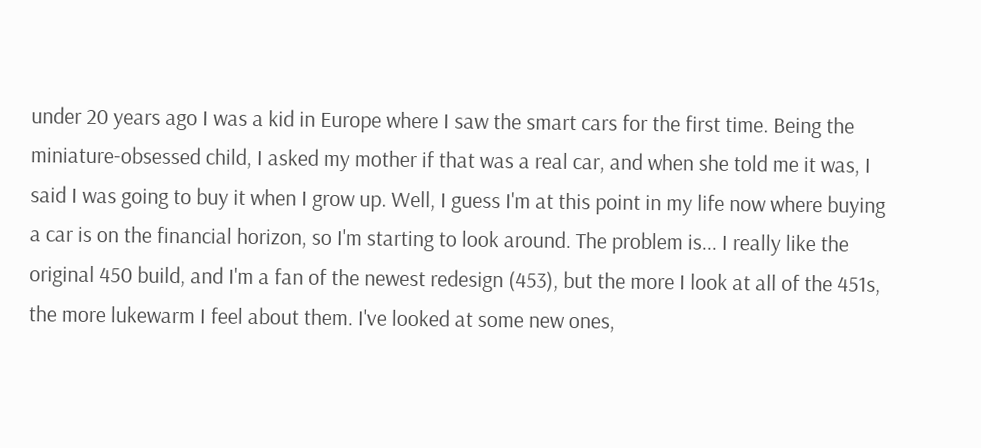under 20 years ago I was a kid in Europe where I saw the smart cars for the first time. Being the miniature-obsessed child, I asked my mother if that was a real car, and when she told me it was, I said I was going to buy it when I grow up. Well, I guess I'm at this point in my life now where buying a car is on the financial horizon, so I'm starting to look around. The problem is... I really like the original 450 build, and I'm a fan of the newest redesign (453), but the more I look at all of the 451s, the more lukewarm I feel about them. I've looked at some new ones,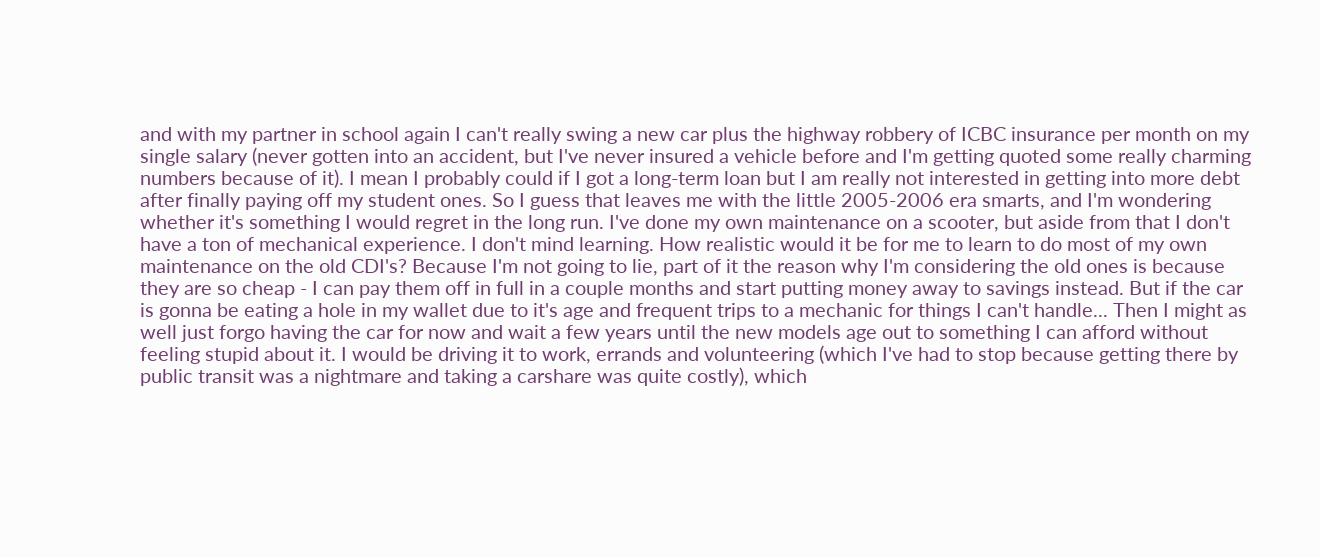and with my partner in school again I can't really swing a new car plus the highway robbery of ICBC insurance per month on my single salary (never gotten into an accident, but I've never insured a vehicle before and I'm getting quoted some really charming numbers because of it). I mean I probably could if I got a long-term loan but I am really not interested in getting into more debt after finally paying off my student ones. So I guess that leaves me with the little 2005-2006 era smarts, and I'm wondering whether it's something I would regret in the long run. I've done my own maintenance on a scooter, but aside from that I don't have a ton of mechanical experience. I don't mind learning. How realistic would it be for me to learn to do most of my own maintenance on the old CDI's? Because I'm not going to lie, part of it the reason why I'm considering the old ones is because they are so cheap - I can pay them off in full in a couple months and start putting money away to savings instead. But if the car is gonna be eating a hole in my wallet due to it's age and frequent trips to a mechanic for things I can't handle... Then I might as well just forgo having the car for now and wait a few years until the new models age out to something I can afford without feeling stupid about it. I would be driving it to work, errands and volunteering (which I've had to stop because getting there by public transit was a nightmare and taking a carshare was quite costly), which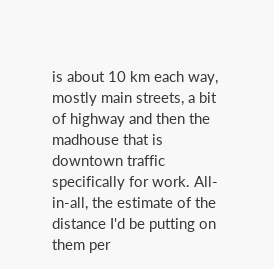is about 10 km each way, mostly main streets, a bit of highway and then the madhouse that is downtown traffic specifically for work. All-in-all, the estimate of the distance I'd be putting on them per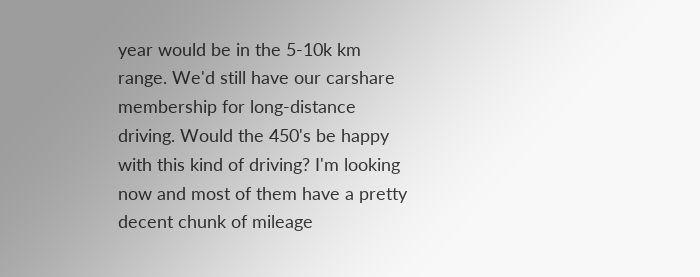year would be in the 5-10k km range. We'd still have our carshare membership for long-distance driving. Would the 450's be happy with this kind of driving? I'm looking now and most of them have a pretty decent chunk of mileage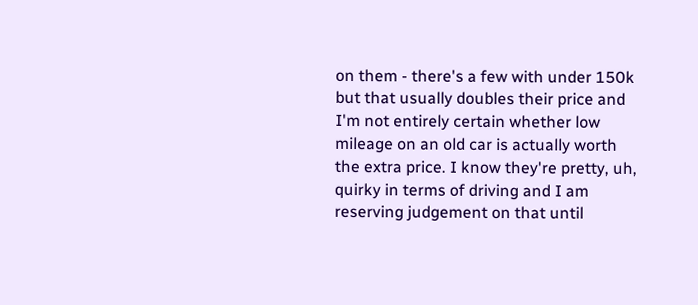on them - there's a few with under 150k but that usually doubles their price and I'm not entirely certain whether low mileage on an old car is actually worth the extra price. I know they're pretty, uh, quirky in terms of driving and I am reserving judgement on that until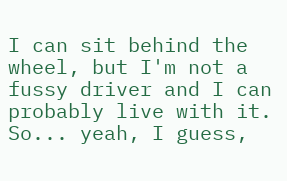I can sit behind the wheel, but I'm not a fussy driver and I can probably live with it. So... yeah, I guess,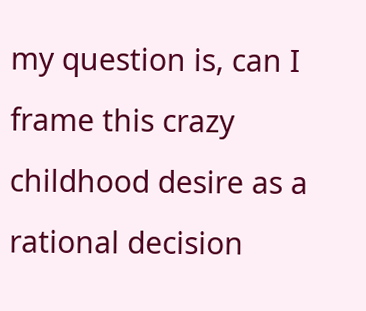my question is, can I frame this crazy childhood desire as a rational decision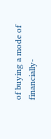of buying a mode of financially-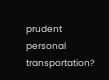prudent personal transportation?